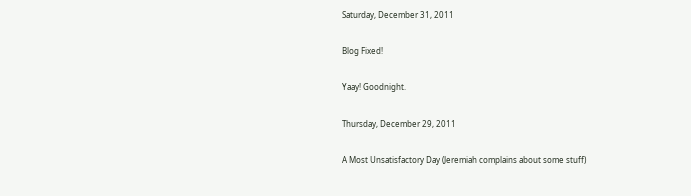Saturday, December 31, 2011

Blog Fixed!

Yaay! Goodnight.

Thursday, December 29, 2011

A Most Unsatisfactory Day (Jeremiah complains about some stuff)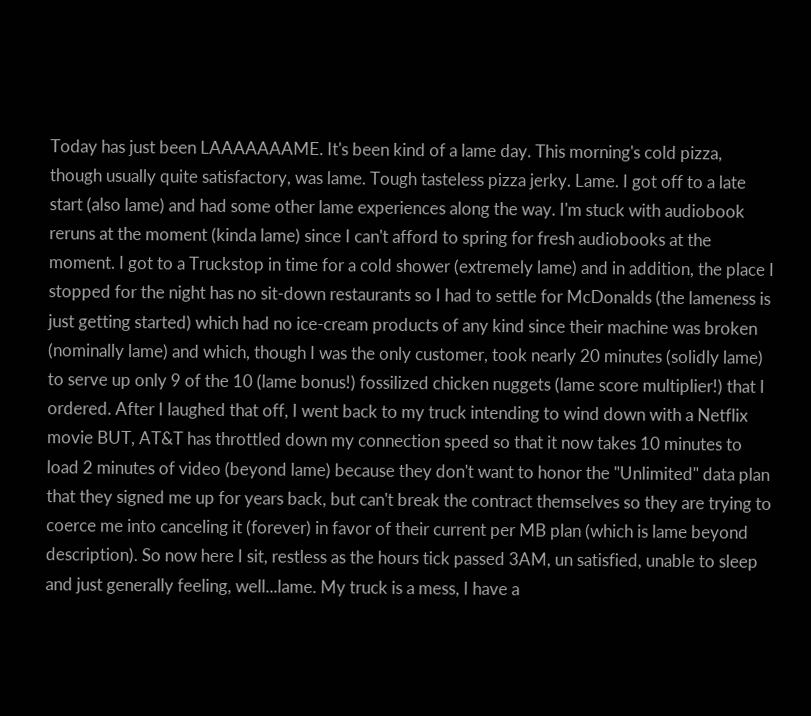Today has just been LAAAAAAAME. It's been kind of a lame day. This morning's cold pizza, though usually quite satisfactory, was lame. Tough tasteless pizza jerky. Lame. I got off to a late start (also lame) and had some other lame experiences along the way. I'm stuck with audiobook reruns at the moment (kinda lame) since I can't afford to spring for fresh audiobooks at the moment. I got to a Truckstop in time for a cold shower (extremely lame) and in addition, the place I stopped for the night has no sit-down restaurants so I had to settle for McDonalds (the lameness is just getting started) which had no ice-cream products of any kind since their machine was broken (nominally lame) and which, though I was the only customer, took nearly 20 minutes (solidly lame) to serve up only 9 of the 10 (lame bonus!) fossilized chicken nuggets (lame score multiplier!) that I ordered. After I laughed that off, I went back to my truck intending to wind down with a Netflix movie BUT, AT&T has throttled down my connection speed so that it now takes 10 minutes to load 2 minutes of video (beyond lame) because they don't want to honor the "Unlimited" data plan that they signed me up for years back, but can't break the contract themselves so they are trying to coerce me into canceling it (forever) in favor of their current per MB plan (which is lame beyond description). So now here I sit, restless as the hours tick passed 3AM, un satisfied, unable to sleep and just generally feeling, well...lame. My truck is a mess, I have a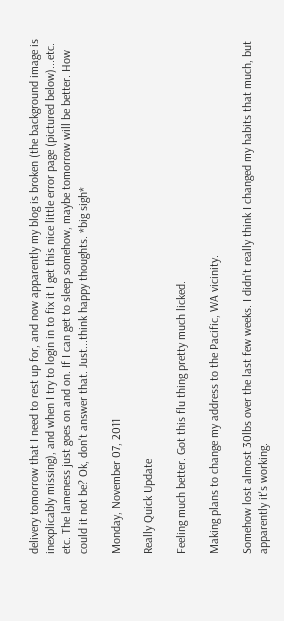delivery tomorrow that I need to rest up for, and now apparently my blog is broken (the background image is inexplicably missing), and when I try to login in to fix it I get this nice little error page (pictured below)...etc. etc. The lameness just goes on and on. If I can get to sleep somehow, maybe tomorrow will be better. How could it not be? Ok, don't answer that. Just...think happy thoughts. *big sigh*

Monday, November 07, 2011

Really Quick Update

Feeling much better. Got this flu thing pretty much licked.

Making plans to change my address to the Pacific, WA vicinity.

Somehow lost almost 30lbs over the last few weeks. I didn't really think I changed my habits that much, but apparently it's working.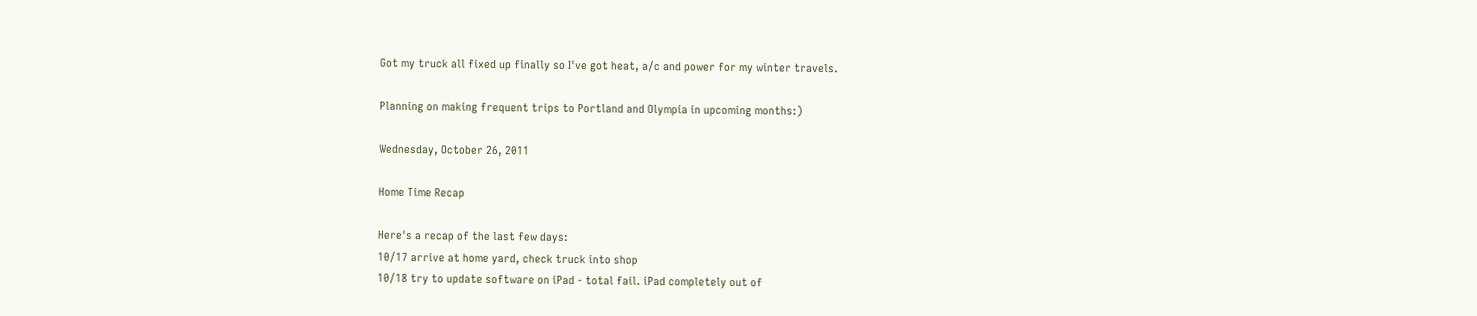Got my truck all fixed up finally so I've got heat, a/c and power for my winter travels.

Planning on making frequent trips to Portland and Olympia in upcoming months:)

Wednesday, October 26, 2011

Home Time Recap

Here's a recap of the last few days:
10/17 arrive at home yard, check truck into shop
10/18 try to update software on iPad - total fail. iPad completely out of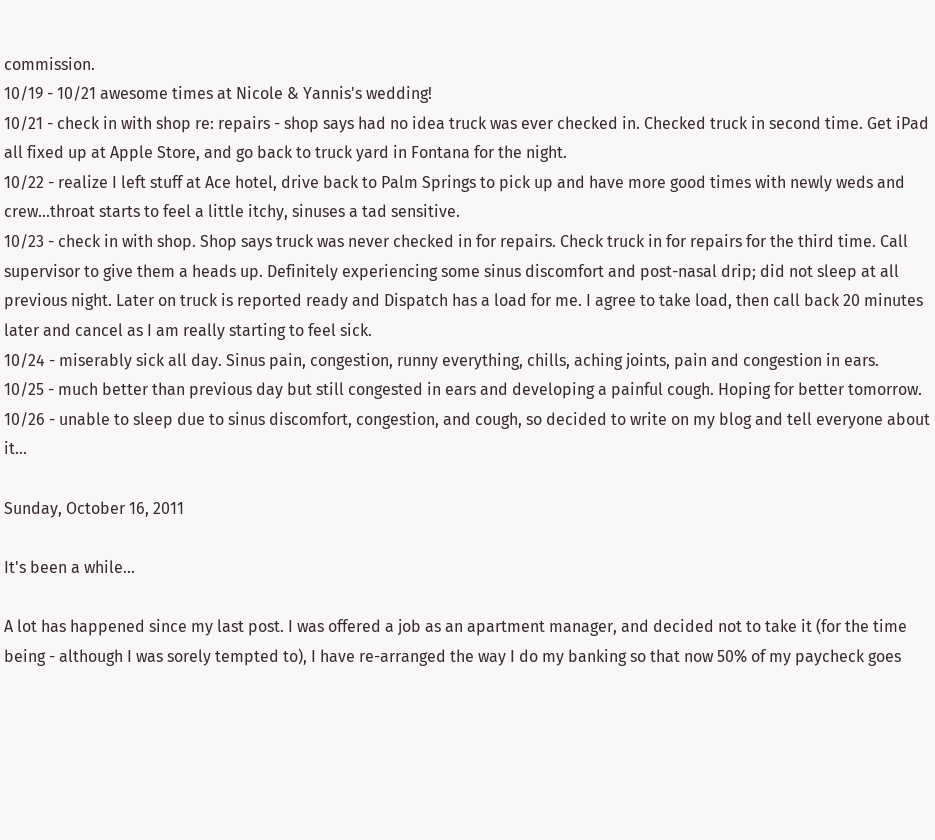commission.
10/19 - 10/21 awesome times at Nicole & Yannis's wedding!
10/21 - check in with shop re: repairs - shop says had no idea truck was ever checked in. Checked truck in second time. Get iPad all fixed up at Apple Store, and go back to truck yard in Fontana for the night.
10/22 - realize I left stuff at Ace hotel, drive back to Palm Springs to pick up and have more good times with newly weds and crew...throat starts to feel a little itchy, sinuses a tad sensitive.
10/23 - check in with shop. Shop says truck was never checked in for repairs. Check truck in for repairs for the third time. Call supervisor to give them a heads up. Definitely experiencing some sinus discomfort and post-nasal drip; did not sleep at all previous night. Later on truck is reported ready and Dispatch has a load for me. I agree to take load, then call back 20 minutes later and cancel as I am really starting to feel sick.
10/24 - miserably sick all day. Sinus pain, congestion, runny everything, chills, aching joints, pain and congestion in ears.
10/25 - much better than previous day but still congested in ears and developing a painful cough. Hoping for better tomorrow.
10/26 - unable to sleep due to sinus discomfort, congestion, and cough, so decided to write on my blog and tell everyone about it...

Sunday, October 16, 2011

It's been a while...

A lot has happened since my last post. I was offered a job as an apartment manager, and decided not to take it (for the time being - although I was sorely tempted to), I have re-arranged the way I do my banking so that now 50% of my paycheck goes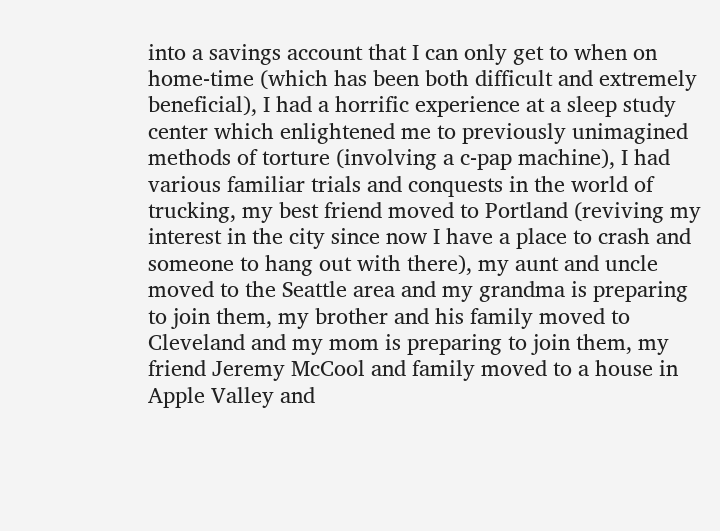into a savings account that I can only get to when on home-time (which has been both difficult and extremely beneficial), I had a horrific experience at a sleep study center which enlightened me to previously unimagined methods of torture (involving a c-pap machine), I had various familiar trials and conquests in the world of trucking, my best friend moved to Portland (reviving my interest in the city since now I have a place to crash and someone to hang out with there), my aunt and uncle moved to the Seattle area and my grandma is preparing to join them, my brother and his family moved to Cleveland and my mom is preparing to join them, my friend Jeremy McCool and family moved to a house in Apple Valley and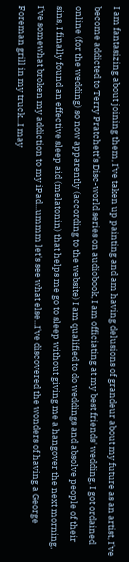I am fantasizing about joining them, I've taken up painting and am having delusions of grandeur about my future as an artist, I've become addicted to Terry Pratchett's Disc-world series on audiobook, I am officiating at my best friends' wedding, I got ordained online (for the wedding) so now apparently (according to the website) I am qualified to do weddings and absolve people of their sins, I finally found an effective sleep aid (melatonin) that helps me go to sleep without giving me a hangover the next morning, I've somewhat broken my addiction to my iPad...ummm let's see what else...I've discovered the wonders of having a George Foreman grill in my truck...I may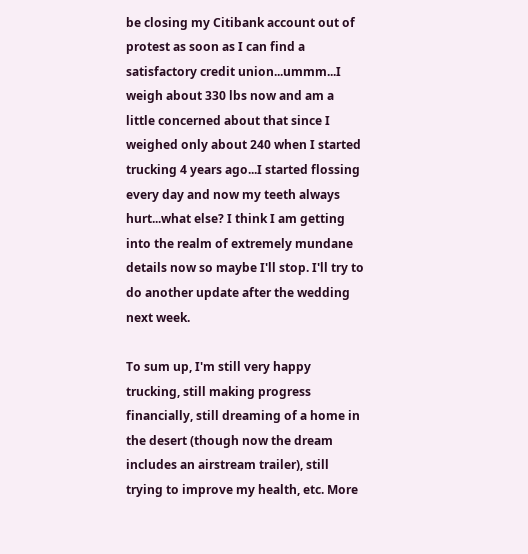be closing my Citibank account out of protest as soon as I can find a satisfactory credit union...ummm...I weigh about 330 lbs now and am a little concerned about that since I weighed only about 240 when I started trucking 4 years ago...I started flossing every day and now my teeth always hurt...what else? I think I am getting into the realm of extremely mundane details now so maybe I'll stop. I'll try to do another update after the wedding next week.

To sum up, I'm still very happy trucking, still making progress financially, still dreaming of a home in the desert (though now the dream includes an airstream trailer), still trying to improve my health, etc. More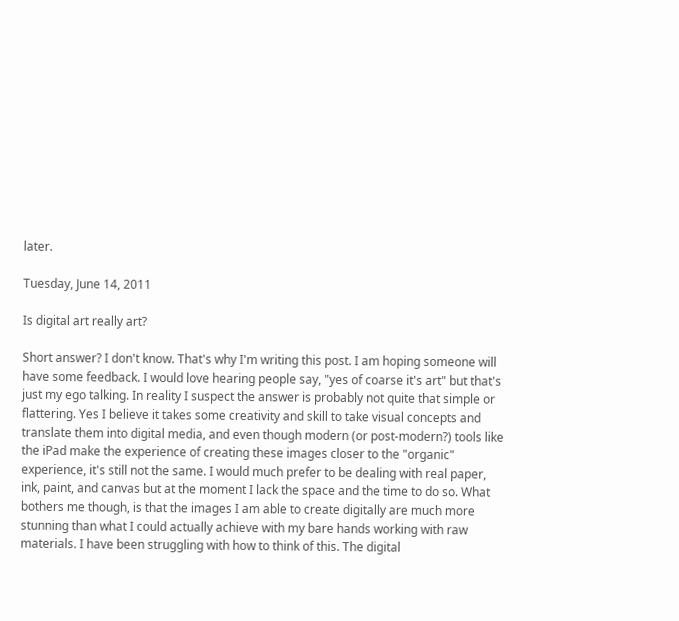later.

Tuesday, June 14, 2011

Is digital art really art?

Short answer? I don't know. That's why I'm writing this post. I am hoping someone will have some feedback. I would love hearing people say, "yes of coarse it's art" but that's just my ego talking. In reality I suspect the answer is probably not quite that simple or flattering. Yes I believe it takes some creativity and skill to take visual concepts and translate them into digital media, and even though modern (or post-modern?) tools like the iPad make the experience of creating these images closer to the "organic" experience, it's still not the same. I would much prefer to be dealing with real paper, ink, paint, and canvas but at the moment I lack the space and the time to do so. What bothers me though, is that the images I am able to create digitally are much more stunning than what I could actually achieve with my bare hands working with raw materials. I have been struggling with how to think of this. The digital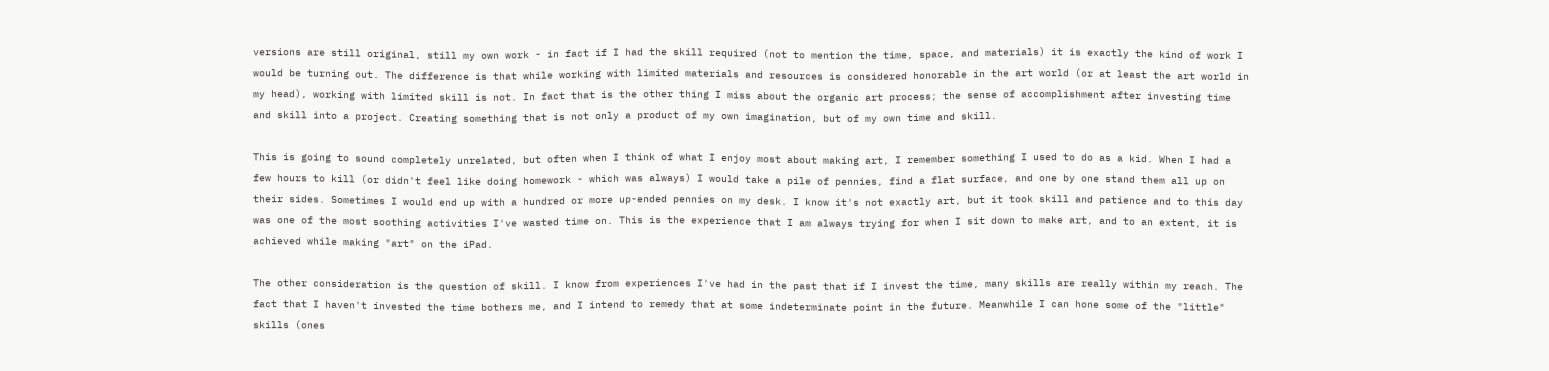versions are still original, still my own work - in fact if I had the skill required (not to mention the time, space, and materials) it is exactly the kind of work I would be turning out. The difference is that while working with limited materials and resources is considered honorable in the art world (or at least the art world in my head), working with limited skill is not. In fact that is the other thing I miss about the organic art process; the sense of accomplishment after investing time and skill into a project. Creating something that is not only a product of my own imagination, but of my own time and skill.

This is going to sound completely unrelated, but often when I think of what I enjoy most about making art, I remember something I used to do as a kid. When I had a few hours to kill (or didn't feel like doing homework - which was always) I would take a pile of pennies, find a flat surface, and one by one stand them all up on their sides. Sometimes I would end up with a hundred or more up-ended pennies on my desk. I know it's not exactly art, but it took skill and patience and to this day was one of the most soothing activities I've wasted time on. This is the experience that I am always trying for when I sit down to make art, and to an extent, it is achieved while making "art" on the iPad.

The other consideration is the question of skill. I know from experiences I've had in the past that if I invest the time, many skills are really within my reach. The fact that I haven't invested the time bothers me, and I intend to remedy that at some indeterminate point in the future. Meanwhile I can hone some of the "little" skills (ones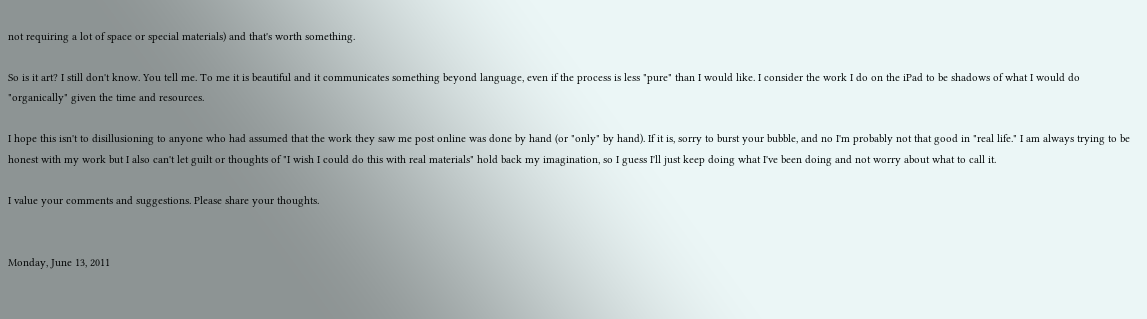not requiring a lot of space or special materials) and that's worth something.

So is it art? I still don't know. You tell me. To me it is beautiful and it communicates something beyond language, even if the process is less "pure" than I would like. I consider the work I do on the iPad to be shadows of what I would do "organically" given the time and resources.

I hope this isn't to disillusioning to anyone who had assumed that the work they saw me post online was done by hand (or "only" by hand). If it is, sorry to burst your bubble, and no I'm probably not that good in "real life." I am always trying to be honest with my work but I also can't let guilt or thoughts of "I wish I could do this with real materials" hold back my imagination, so I guess I'll just keep doing what I've been doing and not worry about what to call it.

I value your comments and suggestions. Please share your thoughts.


Monday, June 13, 2011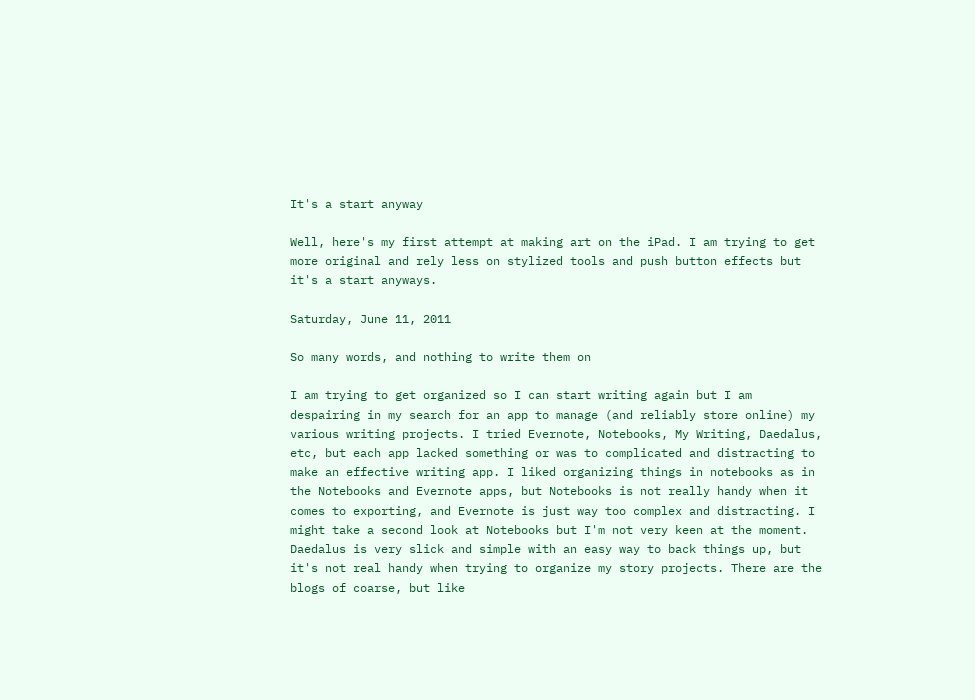It's a start anyway

Well, here's my first attempt at making art on the iPad. I am trying to get more original and rely less on stylized tools and push button effects but it's a start anyways.

Saturday, June 11, 2011

So many words, and nothing to write them on

I am trying to get organized so I can start writing again but I am despairing in my search for an app to manage (and reliably store online) my various writing projects. I tried Evernote, Notebooks, My Writing, Daedalus, etc, but each app lacked something or was to complicated and distracting to make an effective writing app. I liked organizing things in notebooks as in the Notebooks and Evernote apps, but Notebooks is not really handy when it comes to exporting, and Evernote is just way too complex and distracting. I might take a second look at Notebooks but I'm not very keen at the moment. Daedalus is very slick and simple with an easy way to back things up, but it's not real handy when trying to organize my story projects. There are the blogs of coarse, but like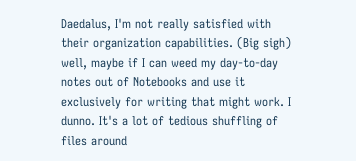Daedalus, I'm not really satisfied with their organization capabilities. (Big sigh) well, maybe if I can weed my day-to-day notes out of Notebooks and use it exclusively for writing that might work. I dunno. It's a lot of tedious shuffling of files around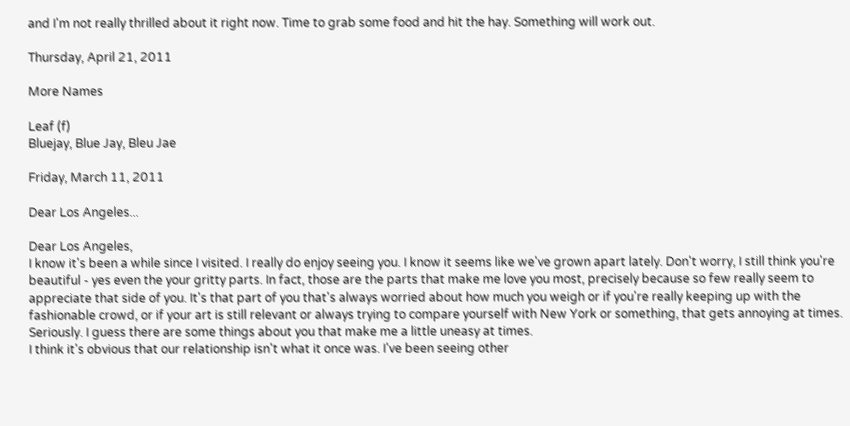and I'm not really thrilled about it right now. Time to grab some food and hit the hay. Something will work out.

Thursday, April 21, 2011

More Names

Leaf (f)
Bluejay, Blue Jay, Bleu Jae

Friday, March 11, 2011

Dear Los Angeles...

Dear Los Angeles,
I know it's been a while since I visited. I really do enjoy seeing you. I know it seems like we've grown apart lately. Don't worry, I still think you're beautiful - yes even the your gritty parts. In fact, those are the parts that make me love you most, precisely because so few really seem to appreciate that side of you. It's that part of you that's always worried about how much you weigh or if you're really keeping up with the fashionable crowd, or if your art is still relevant or always trying to compare yourself with New York or something, that gets annoying at times. Seriously. I guess there are some things about you that make me a little uneasy at times.
I think it's obvious that our relationship isn't what it once was. I've been seeing other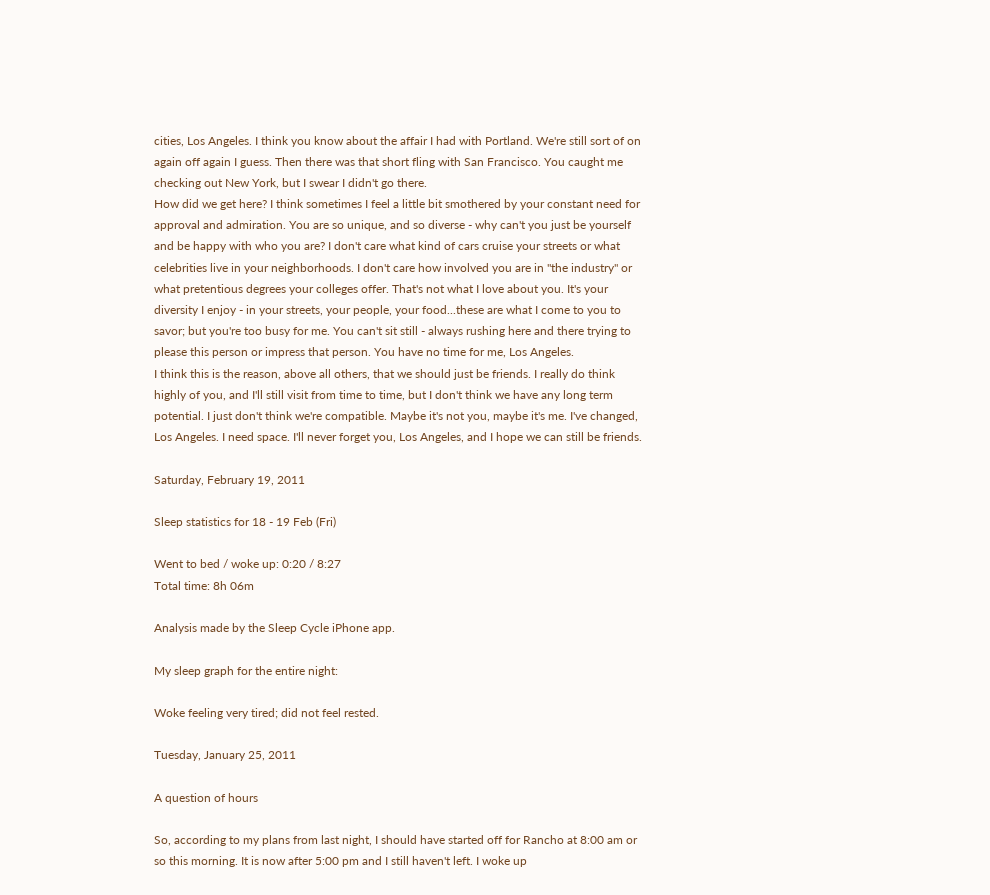cities, Los Angeles. I think you know about the affair I had with Portland. We're still sort of on again off again I guess. Then there was that short fling with San Francisco. You caught me checking out New York, but I swear I didn't go there.
How did we get here? I think sometimes I feel a little bit smothered by your constant need for approval and admiration. You are so unique, and so diverse - why can't you just be yourself and be happy with who you are? I don't care what kind of cars cruise your streets or what celebrities live in your neighborhoods. I don't care how involved you are in "the industry" or what pretentious degrees your colleges offer. That's not what I love about you. It's your diversity I enjoy - in your streets, your people, your food...these are what I come to you to savor; but you're too busy for me. You can't sit still - always rushing here and there trying to please this person or impress that person. You have no time for me, Los Angeles.
I think this is the reason, above all others, that we should just be friends. I really do think highly of you, and I'll still visit from time to time, but I don't think we have any long term potential. I just don't think we're compatible. Maybe it's not you, maybe it's me. I've changed, Los Angeles. I need space. I'll never forget you, Los Angeles, and I hope we can still be friends.

Saturday, February 19, 2011

Sleep statistics for 18 - 19 Feb (Fri)

Went to bed / woke up: 0:20 / 8:27
Total time: 8h 06m

Analysis made by the Sleep Cycle iPhone app.

My sleep graph for the entire night:

Woke feeling very tired; did not feel rested.

Tuesday, January 25, 2011

A question of hours

So, according to my plans from last night, I should have started off for Rancho at 8:00 am or so this morning. It is now after 5:00 pm and I still haven't left. I woke up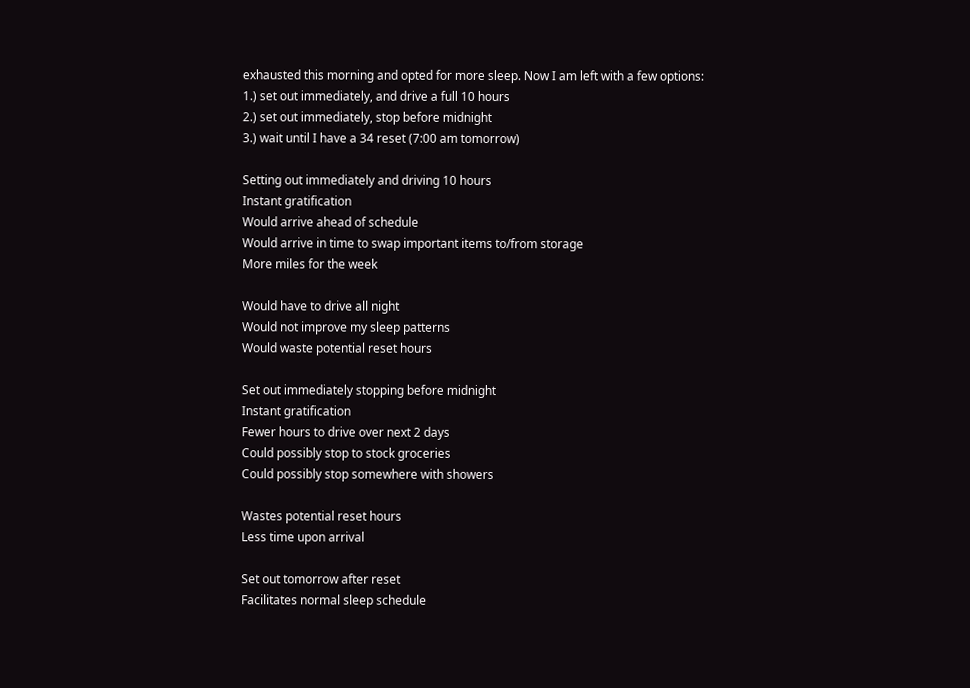exhausted this morning and opted for more sleep. Now I am left with a few options:
1.) set out immediately, and drive a full 10 hours
2.) set out immediately, stop before midnight
3.) wait until I have a 34 reset (7:00 am tomorrow)

Setting out immediately and driving 10 hours
Instant gratification
Would arrive ahead of schedule
Would arrive in time to swap important items to/from storage
More miles for the week

Would have to drive all night
Would not improve my sleep patterns
Would waste potential reset hours

Set out immediately stopping before midnight
Instant gratification
Fewer hours to drive over next 2 days
Could possibly stop to stock groceries
Could possibly stop somewhere with showers

Wastes potential reset hours
Less time upon arrival

Set out tomorrow after reset
Facilitates normal sleep schedule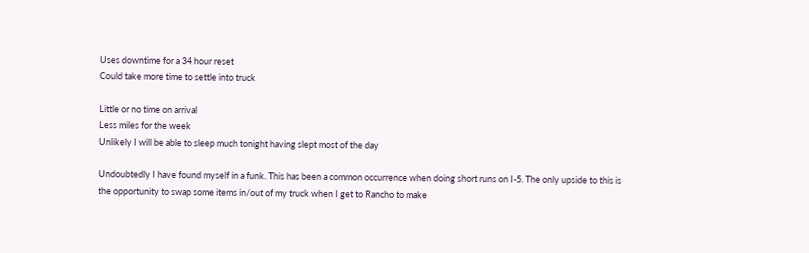Uses downtime for a 34 hour reset
Could take more time to settle into truck

Little or no time on arrival
Less miles for the week
Unlikely I will be able to sleep much tonight having slept most of the day

Undoubtedly I have found myself in a funk. This has been a common occurrence when doing short runs on I-5. The only upside to this is the opportunity to swap some items in/out of my truck when I get to Rancho to make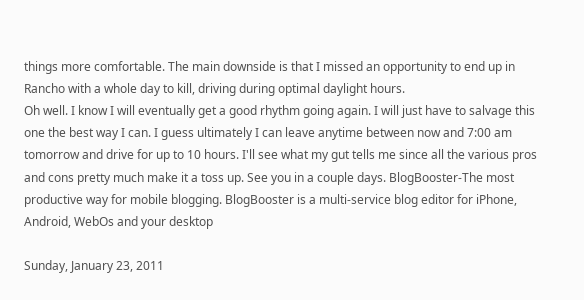things more comfortable. The main downside is that I missed an opportunity to end up in Rancho with a whole day to kill, driving during optimal daylight hours.
Oh well. I know I will eventually get a good rhythm going again. I will just have to salvage this one the best way I can. I guess ultimately I can leave anytime between now and 7:00 am tomorrow and drive for up to 10 hours. I'll see what my gut tells me since all the various pros and cons pretty much make it a toss up. See you in a couple days. BlogBooster-The most productive way for mobile blogging. BlogBooster is a multi-service blog editor for iPhone, Android, WebOs and your desktop

Sunday, January 23, 2011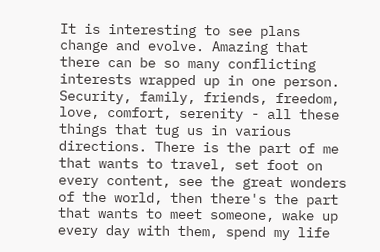It is interesting to see plans change and evolve. Amazing that there can be so many conflicting interests wrapped up in one person. Security, family, friends, freedom, love, comfort, serenity - all these things that tug us in various directions. There is the part of me that wants to travel, set foot on every content, see the great wonders of the world, then there's the part that wants to meet someone, wake up every day with them, spend my life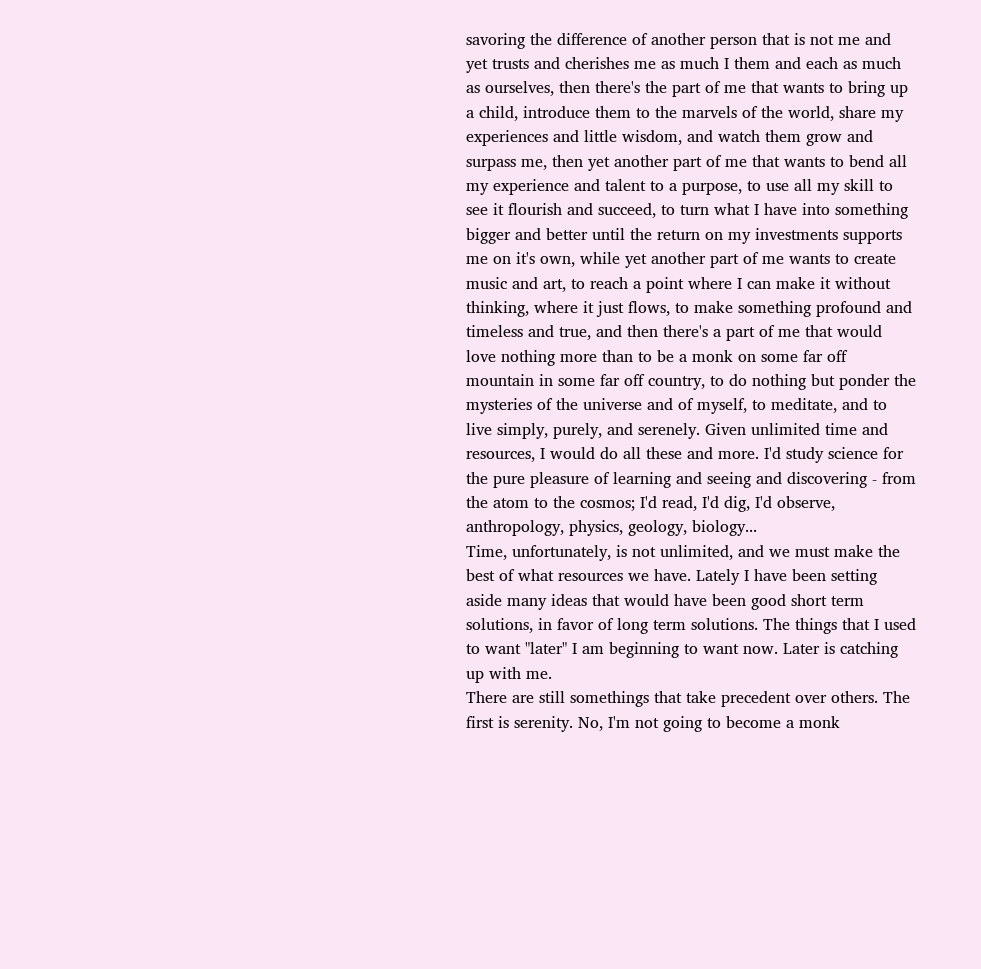savoring the difference of another person that is not me and yet trusts and cherishes me as much I them and each as much as ourselves, then there's the part of me that wants to bring up a child, introduce them to the marvels of the world, share my experiences and little wisdom, and watch them grow and surpass me, then yet another part of me that wants to bend all my experience and talent to a purpose, to use all my skill to see it flourish and succeed, to turn what I have into something bigger and better until the return on my investments supports me on it's own, while yet another part of me wants to create music and art, to reach a point where I can make it without thinking, where it just flows, to make something profound and timeless and true, and then there's a part of me that would love nothing more than to be a monk on some far off mountain in some far off country, to do nothing but ponder the mysteries of the universe and of myself, to meditate, and to live simply, purely, and serenely. Given unlimited time and resources, I would do all these and more. I'd study science for the pure pleasure of learning and seeing and discovering - from the atom to the cosmos; I'd read, I'd dig, I'd observe, anthropology, physics, geology, biology...
Time, unfortunately, is not unlimited, and we must make the best of what resources we have. Lately I have been setting aside many ideas that would have been good short term solutions, in favor of long term solutions. The things that I used to want "later" I am beginning to want now. Later is catching up with me.
There are still somethings that take precedent over others. The first is serenity. No, I'm not going to become a monk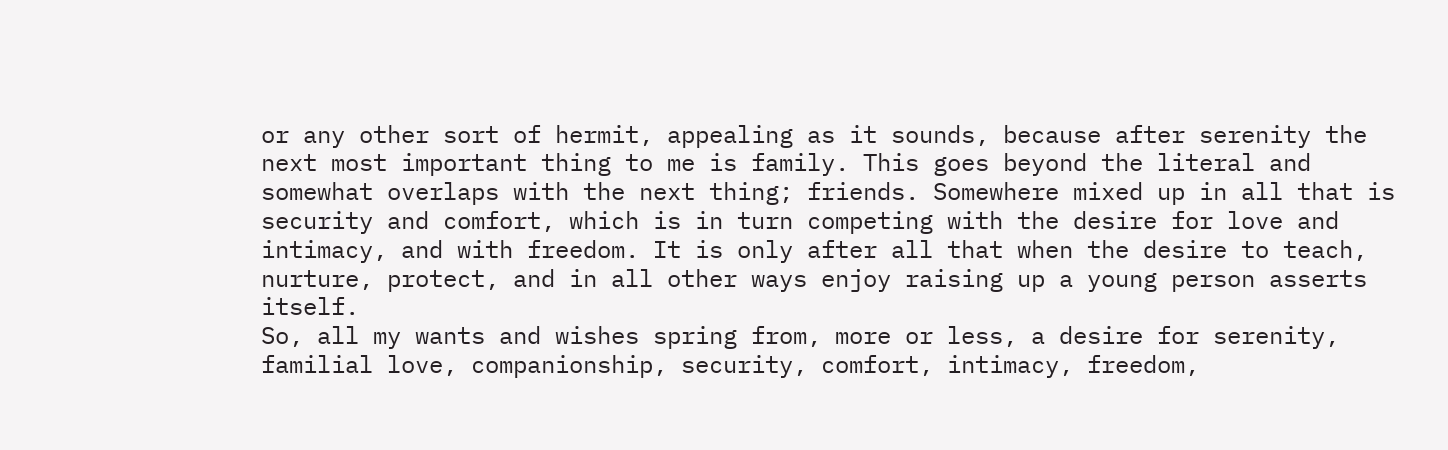or any other sort of hermit, appealing as it sounds, because after serenity the next most important thing to me is family. This goes beyond the literal and somewhat overlaps with the next thing; friends. Somewhere mixed up in all that is security and comfort, which is in turn competing with the desire for love and intimacy, and with freedom. It is only after all that when the desire to teach, nurture, protect, and in all other ways enjoy raising up a young person asserts itself.
So, all my wants and wishes spring from, more or less, a desire for serenity, familial love, companionship, security, comfort, intimacy, freedom,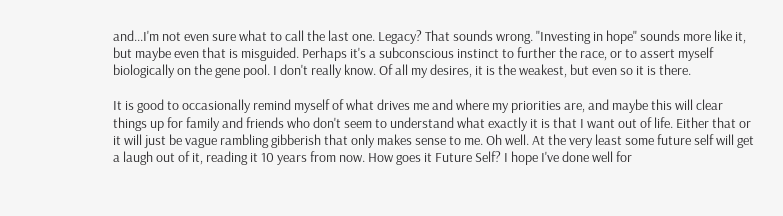and...I'm not even sure what to call the last one. Legacy? That sounds wrong. "Investing in hope" sounds more like it, but maybe even that is misguided. Perhaps it's a subconscious instinct to further the race, or to assert myself biologically on the gene pool. I don't really know. Of all my desires, it is the weakest, but even so it is there.

It is good to occasionally remind myself of what drives me and where my priorities are, and maybe this will clear things up for family and friends who don't seem to understand what exactly it is that I want out of life. Either that or it will just be vague rambling gibberish that only makes sense to me. Oh well. At the very least some future self will get a laugh out of it, reading it 10 years from now. How goes it Future Self? I hope I've done well for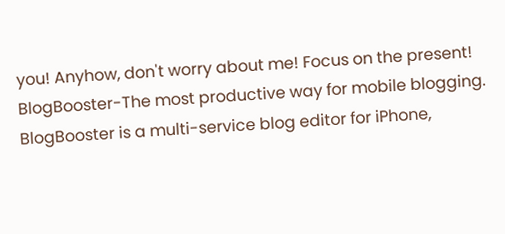you! Anyhow, don't worry about me! Focus on the present! BlogBooster-The most productive way for mobile blogging. BlogBooster is a multi-service blog editor for iPhone,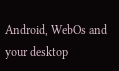Android, WebOs and your desktop